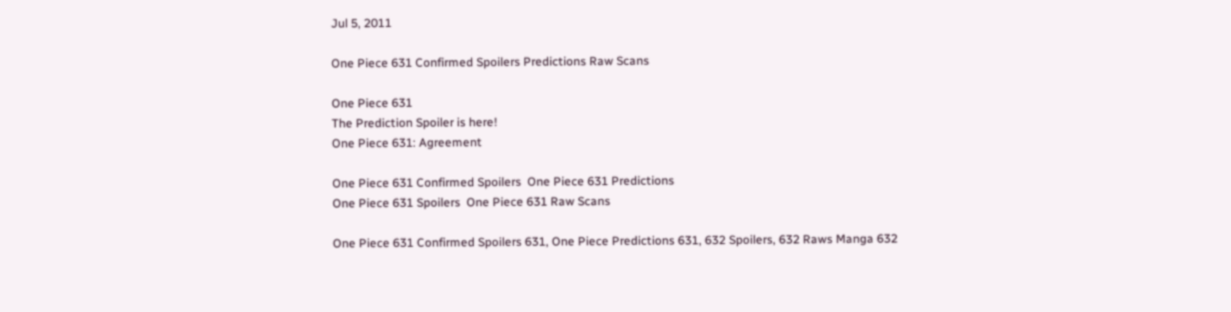Jul 5, 2011

One Piece 631 Confirmed Spoilers Predictions Raw Scans

One Piece 631
The Prediction Spoiler is here!
One Piece 631: Agreement

One Piece 631 Confirmed Spoilers  One Piece 631 Predictions
One Piece 631 Spoilers  One Piece 631 Raw Scans

One Piece 631 Confirmed Spoilers 631, One Piece Predictions 631, 632 Spoilers, 632 Raws Manga 632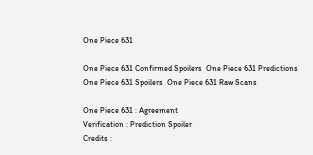One Piece 631

One Piece 631 Confirmed Spoilers  One Piece 631 Predictions
One Piece 631 Spoilers  One Piece 631 Raw Scans

One Piece 631 : Agreement
Verification : Prediction Spoiler
Credits :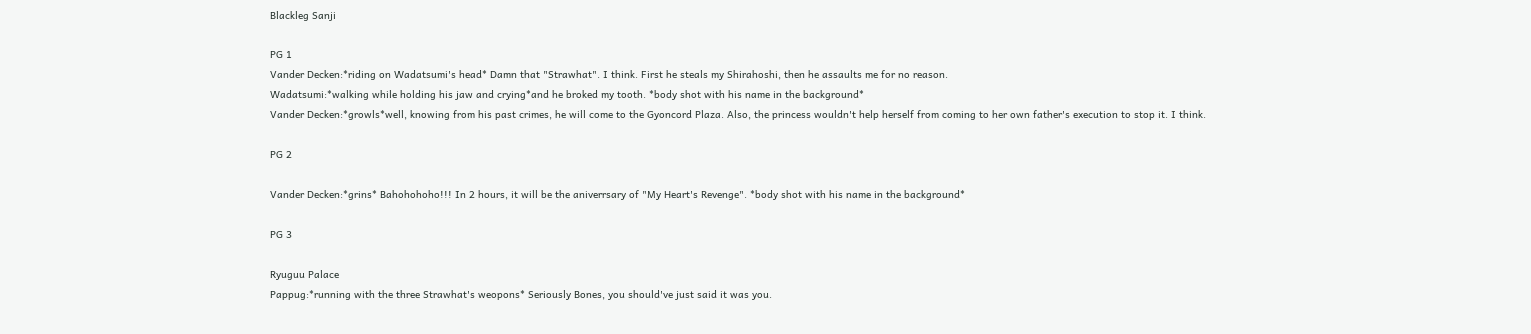Blackleg Sanji

PG 1
Vander Decken:*riding on Wadatsumi's head* Damn that "Strawhat". I think. First he steals my Shirahoshi, then he assaults me for no reason.
Wadatsumi:*walking while holding his jaw and crying*and he broked my tooth. *body shot with his name in the background*
Vander Decken:*growls*well, knowing from his past crimes, he will come to the Gyoncord Plaza. Also, the princess wouldn't help herself from coming to her own father's execution to stop it. I think.

PG 2

Vander Decken:*grins* Bahohohoho!!! In 2 hours, it will be the aniverrsary of "My Heart's Revenge". *body shot with his name in the background*

PG 3

Ryuguu Palace
Pappug:*running with the three Strawhat's weopons* Seriously Bones, you should've just said it was you.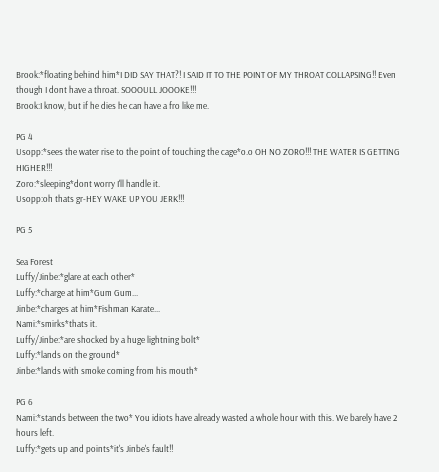Brook:*floating behind him*I DID SAY THAT?! I SAID IT TO THE POINT OF MY THROAT COLLAPSING!! Even though I dont have a throat. SOOOULL JOOOKE!!!
Brook:I know, but if he dies he can have a fro like me.

PG 4
Usopp:*sees the water rise to the point of touching the cage*o.o OH NO ZORO!!! THE WATER IS GETTING HIGHER!!!
Zoro:*sleeping*dont worry I'll handle it.
Usopp:oh thats gr-HEY WAKE UP YOU JERK!!!

PG 5

Sea Forest
Luffy/Jinbe:*glare at each other*
Luffy:*charge at him*Gum Gum...
Jinbe:*charges at him*Fishman Karate...
Nami:*smirks*thats it.
Luffy/Jinbe:*are shocked by a huge lightning bolt*
Luffy:*lands on the ground*
Jinbe:*lands with smoke coming from his mouth*

PG 6
Nami:*stands between the two* You idiots have already wasted a whole hour with this. We barely have 2 hours left.
Luffy:*gets up and points*it's Jinbe's fault!!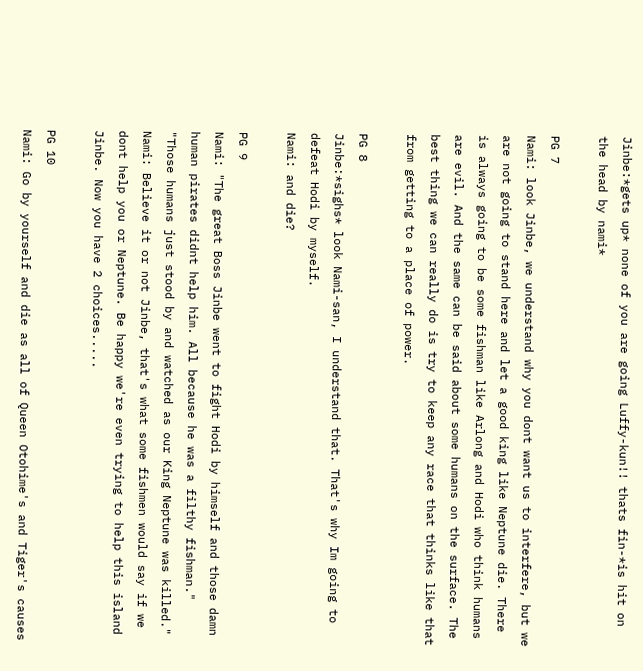Jinbe:*gets up* none of you are going Luffy-kun!! thats fin-*is hit on the head by nami*

PG 7
Nami: look Jinbe, we understand why you dont want us to interfere, but we are not going to stand here and let a good king like Neptune die. There is always going to be some fishman like Arlong and Hodi who think humans are evil. And the same can be said about some humans on the surface. The best thing we can really do is try to keep any race that thinks like that from getting to a place of power.

PG 8
Jinbe:*sighs* look Nami-san, I understand that. That's why Im going to defeat Hodi by myself.
Nami: and die?

PG 9
Nami: "The great Boss Jinbe went to fight Hodi by himself and those damn human pirates didnt help him. All because he was a filthy fishman." "Those humans just stood by and watched as our King Neptune was killed."
Nami: Believe it or not Jinbe, that's what some fishmen would say if we dont help you or Neptune. Be happy we're even trying to help this island Jinbe. Now you have 2 choices.....

PG 10
Nami: Go by yourself and die as all of Queen Otohime's and Tiger's causes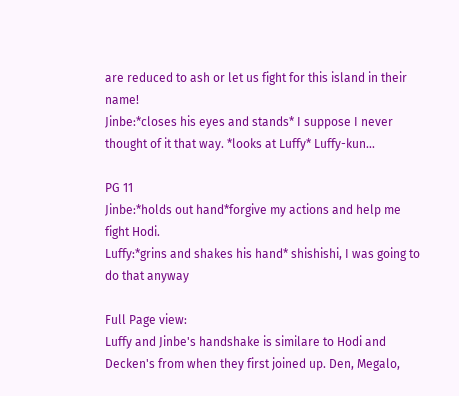are reduced to ash or let us fight for this island in their name!
Jinbe:*closes his eyes and stands* I suppose I never thought of it that way. *looks at Luffy* Luffy-kun...

PG 11
Jinbe:*holds out hand*forgive my actions and help me fight Hodi.
Luffy:*grins and shakes his hand* shishishi, I was going to do that anyway

Full Page view:
Luffy and Jinbe's handshake is similare to Hodi and Decken's from when they first joined up. Den, Megalo,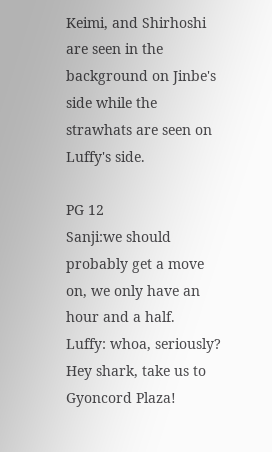Keimi, and Shirhoshi are seen in the background on Jinbe's side while the strawhats are seen on Luffy's side.

PG 12
Sanji:we should probably get a move on, we only have an hour and a half.
Luffy: whoa, seriously? Hey shark, take us to Gyoncord Plaza!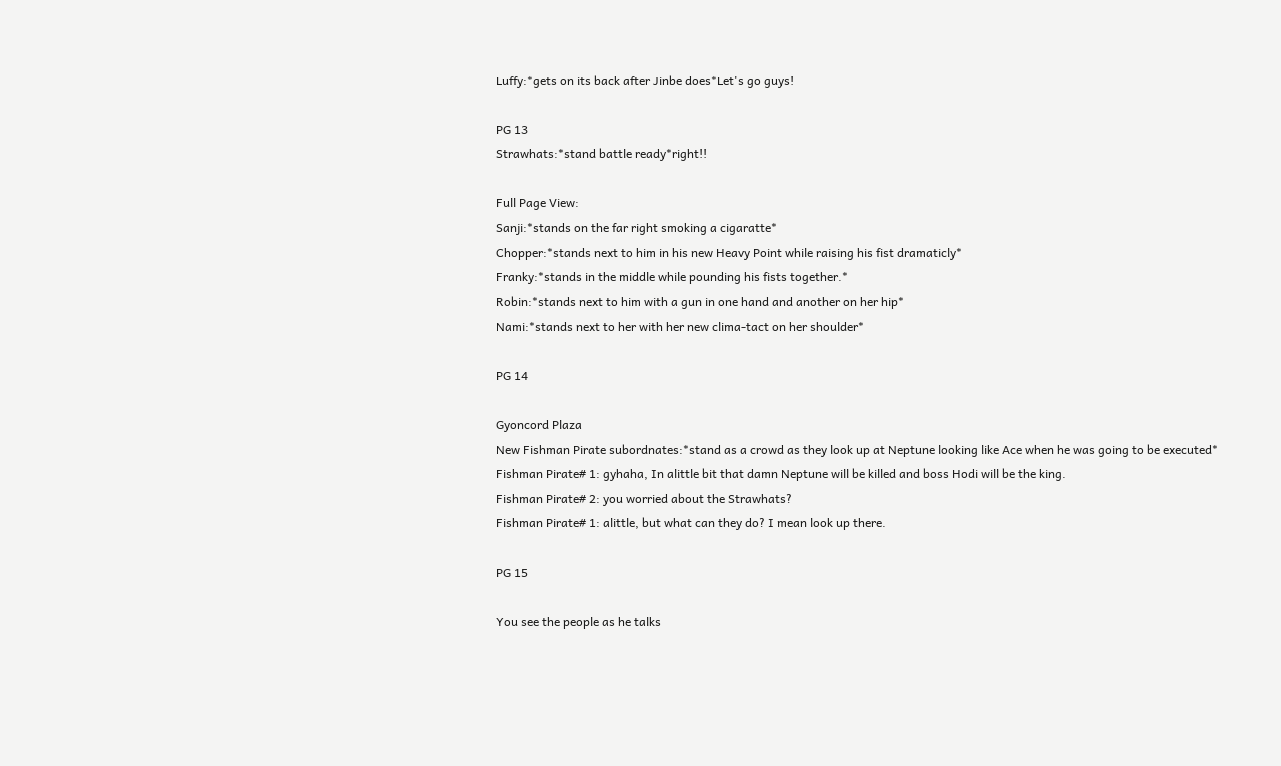Luffy:*gets on its back after Jinbe does*Let's go guys!

PG 13
Strawhats:*stand battle ready*right!!

Full Page View:
Sanji:*stands on the far right smoking a cigaratte*
Chopper:*stands next to him in his new Heavy Point while raising his fist dramaticly*
Franky:*stands in the middle while pounding his fists together.*
Robin:*stands next to him with a gun in one hand and another on her hip*
Nami:*stands next to her with her new clima-tact on her shoulder*

PG 14

Gyoncord Plaza
New Fishman Pirate subordnates:*stand as a crowd as they look up at Neptune looking like Ace when he was going to be executed*
Fishman Pirate# 1: gyhaha, In alittle bit that damn Neptune will be killed and boss Hodi will be the king.
Fishman Pirate# 2: you worried about the Strawhats?
Fishman Pirate# 1: alittle, but what can they do? I mean look up there.

PG 15

You see the people as he talks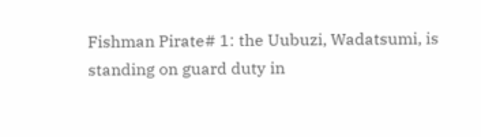Fishman Pirate# 1: the Uubuzi, Wadatsumi, is standing on guard duty in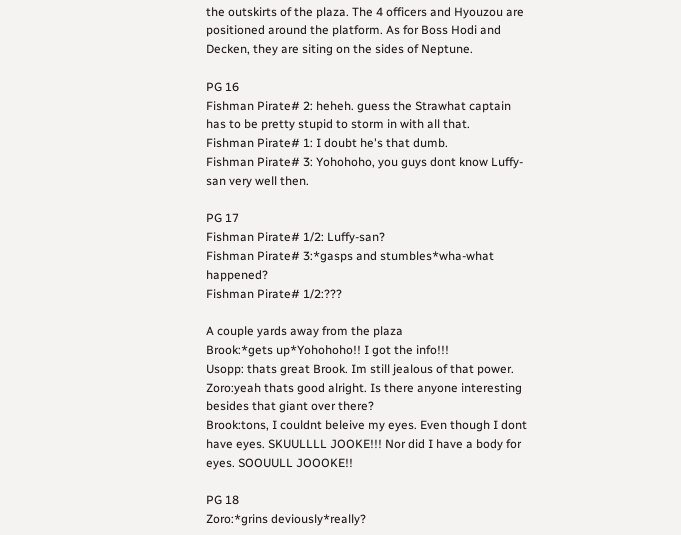the outskirts of the plaza. The 4 officers and Hyouzou are positioned around the platform. As for Boss Hodi and Decken, they are siting on the sides of Neptune.

PG 16
Fishman Pirate# 2: heheh. guess the Strawhat captain has to be pretty stupid to storm in with all that.
Fishman Pirate# 1: I doubt he's that dumb.
Fishman Pirate# 3: Yohohoho, you guys dont know Luffy-san very well then.

PG 17
Fishman Pirate# 1/2: Luffy-san?
Fishman Pirate# 3:*gasps and stumbles*wha-what happened?
Fishman Pirate# 1/2:???

A couple yards away from the plaza
Brook:*gets up*Yohohoho!! I got the info!!!
Usopp: thats great Brook. Im still jealous of that power.
Zoro:yeah thats good alright. Is there anyone interesting besides that giant over there?
Brook:tons, I couldnt beleive my eyes. Even though I dont have eyes. SKUULLLL JOOKE!!! Nor did I have a body for eyes. SOOUULL JOOOKE!!

PG 18
Zoro:*grins deviously*really?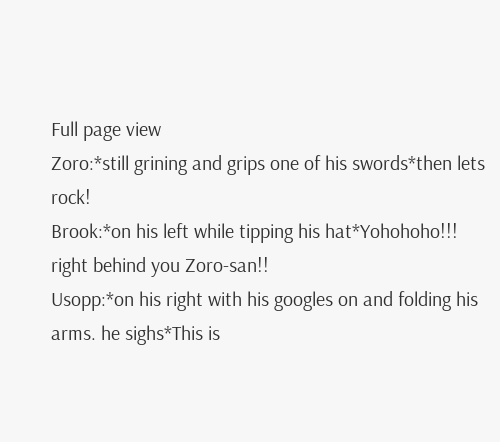Full page view
Zoro:*still grining and grips one of his swords*then lets rock!
Brook:*on his left while tipping his hat*Yohohoho!!! right behind you Zoro-san!!
Usopp:*on his right with his googles on and folding his arms. he sighs*This is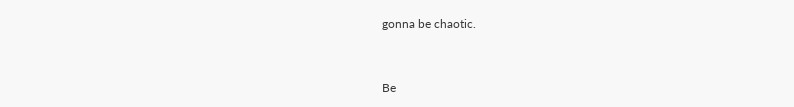gonna be chaotic.


Be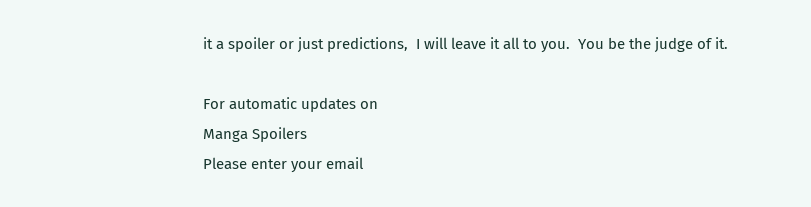it a spoiler or just predictions,  I will leave it all to you.  You be the judge of it.

For automatic updates on
Manga Spoilers
Please enter your email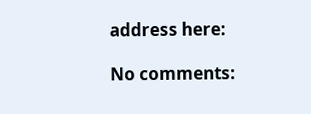address here:

No comments: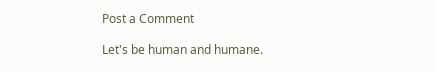Post a Comment

Let's be human and humane.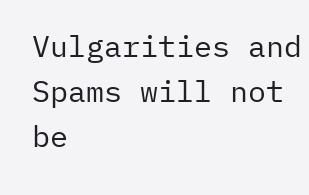Vulgarities and Spams will not be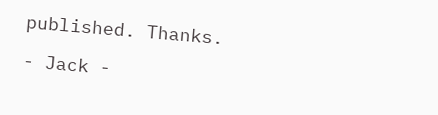published. Thanks.

- Jack -